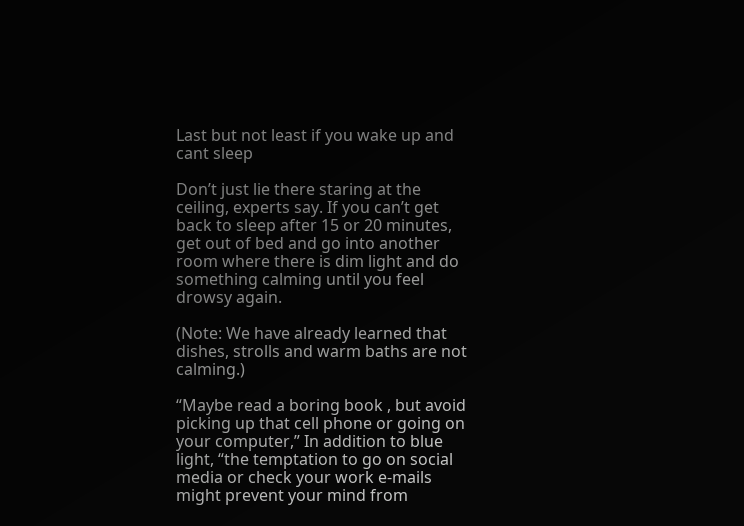Last but not least if you wake up and cant sleep

Don’t just lie there staring at the ceiling, experts say. If you can’t get back to sleep after 15 or 20 minutes, get out of bed and go into another room where there is dim light and do something calming until you feel drowsy again.

(Note: We have already learned that dishes, strolls and warm baths are not calming.)

“Maybe read a boring book , but avoid picking up that cell phone or going on your computer,” In addition to blue light, “the temptation to go on social media or check your work e-mails might prevent your mind from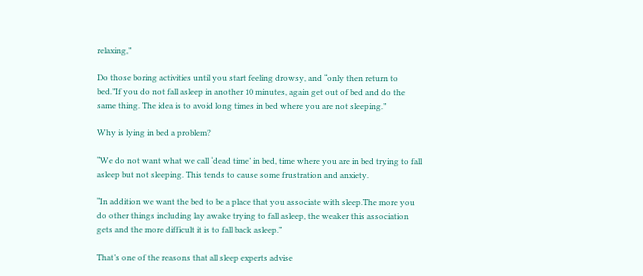relaxing,”

Do those boring activities until you start feeling drowsy, and “only then return to bed.”If you do not fall asleep in another 10 minutes, again get out of bed and do the same thing. The idea is to avoid long times in bed where you are not sleeping.”

Why is lying in bed a problem?

“We do not want what we call ‘dead time’ in bed, time where you are in bed trying to fall asleep but not sleeping. This tends to cause some frustration and anxiety.

“In addition we want the bed to be a place that you associate with sleep.The more you do other things including lay awake trying to fall asleep, the weaker this association gets and the more difficult it is to fall back asleep.”

That’s one of the reasons that all sleep experts advise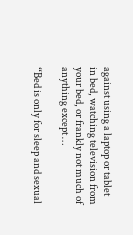against using a laptop or tablet in bed, watching television from your bed, or frankly not much of anything except …

“Bed is only for sleep and sexual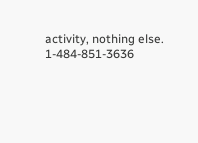activity, nothing else.   1-484-851-3636